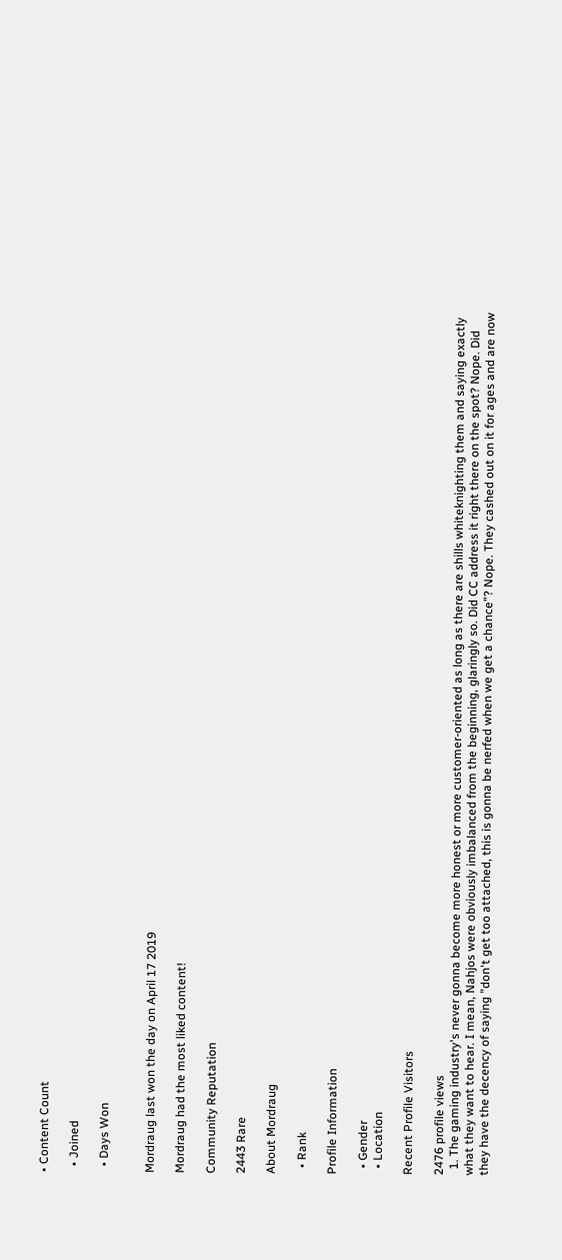• Content Count

  • Joined

  • Days Won


Mordraug last won the day on April 17 2019

Mordraug had the most liked content!

Community Reputation

2443 Rare

About Mordraug

  • Rank

Profile Information

  • Gender
  • Location

Recent Profile Visitors

2476 profile views
  1. The gaming industry's never gonna become more honest or more customer-oriented as long as there are shills whiteknighting them and saying exactly what they want to hear. I mean, Nahjos were obviously imbalanced from the beginning, glaringly so. Did CC address it right there on the spot? Nope. Did they have the decency of saying "don't get too attached, this is gonna be nerfed when we get a chance"? Nope. They cashed out on it for ages and are now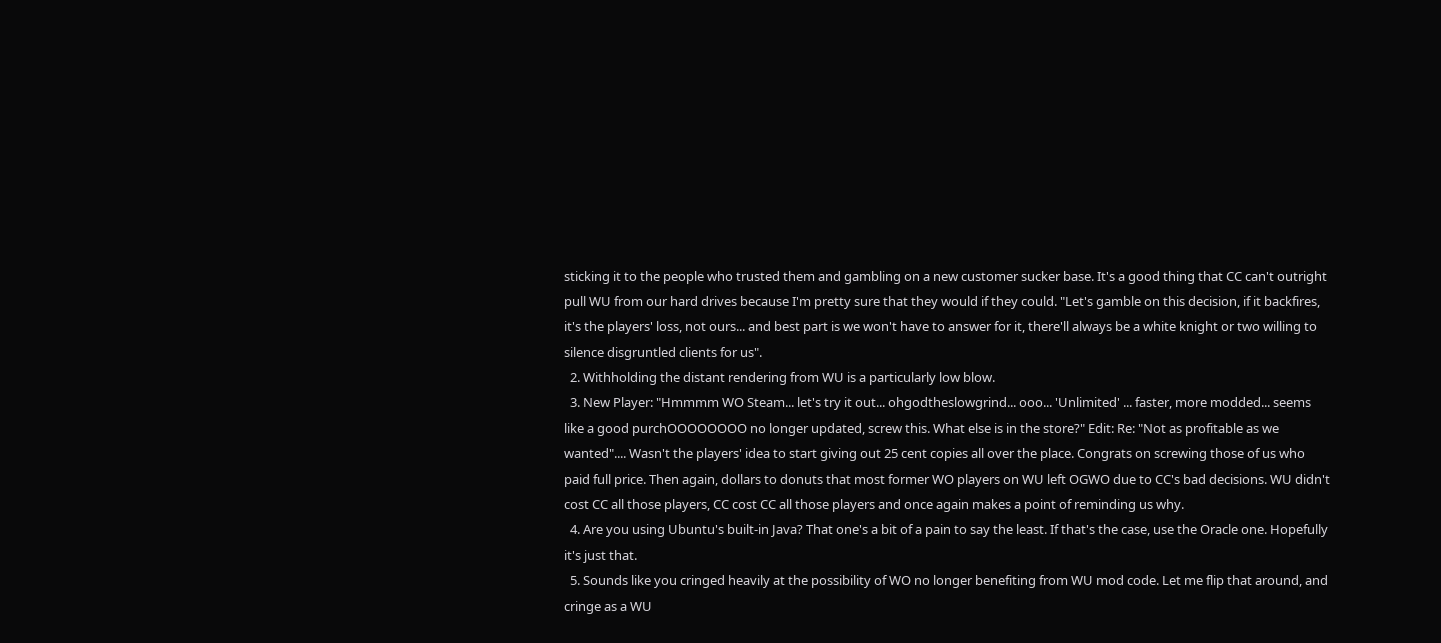sticking it to the people who trusted them and gambling on a new customer sucker base. It's a good thing that CC can't outright pull WU from our hard drives because I'm pretty sure that they would if they could. "Let's gamble on this decision, if it backfires, it's the players' loss, not ours... and best part is we won't have to answer for it, there'll always be a white knight or two willing to silence disgruntled clients for us".
  2. Withholding the distant rendering from WU is a particularly low blow.
  3. New Player: "Hmmmm WO Steam... let's try it out... ohgodtheslowgrind... ooo... 'Unlimited' ... faster, more modded... seems like a good purchOOOOOOOO no longer updated, screw this. What else is in the store?" Edit: Re: "Not as profitable as we wanted".... Wasn't the players' idea to start giving out 25 cent copies all over the place. Congrats on screwing those of us who paid full price. Then again, dollars to donuts that most former WO players on WU left OGWO due to CC's bad decisions. WU didn't cost CC all those players, CC cost CC all those players and once again makes a point of reminding us why.
  4. Are you using Ubuntu's built-in Java? That one's a bit of a pain to say the least. If that's the case, use the Oracle one. Hopefully it's just that.
  5. Sounds like you cringed heavily at the possibility of WO no longer benefiting from WU mod code. Let me flip that around, and cringe as a WU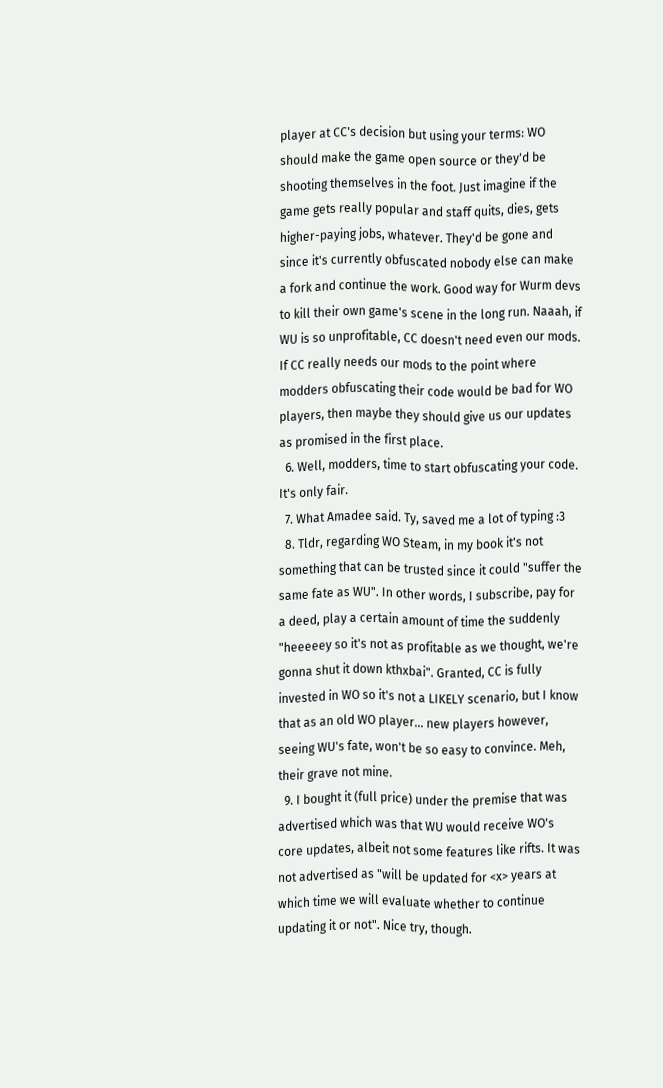player at CC's decision but using your terms: WO should make the game open source or they'd be shooting themselves in the foot. Just imagine if the game gets really popular and staff quits, dies, gets higher-paying jobs, whatever. They'd be gone and since it's currently obfuscated nobody else can make a fork and continue the work. Good way for Wurm devs to kill their own game's scene in the long run. Naaah, if WU is so unprofitable, CC doesn't need even our mods. If CC really needs our mods to the point where modders obfuscating their code would be bad for WO players, then maybe they should give us our updates as promised in the first place.
  6. Well, modders, time to start obfuscating your code. It's only fair.
  7. What Amadee said. Ty, saved me a lot of typing :3
  8. Tldr, regarding WO Steam, in my book it's not something that can be trusted since it could "suffer the same fate as WU". In other words, I subscribe, pay for a deed, play a certain amount of time the suddenly "heeeeey so it's not as profitable as we thought, we're gonna shut it down kthxbai". Granted, CC is fully invested in WO so it's not a LIKELY scenario, but I know that as an old WO player... new players however, seeing WU's fate, won't be so easy to convince. Meh, their grave not mine.
  9. I bought it (full price) under the premise that was advertised which was that WU would receive WO's core updates, albeit not some features like rifts. It was not advertised as "will be updated for <x> years at which time we will evaluate whether to continue updating it or not". Nice try, though.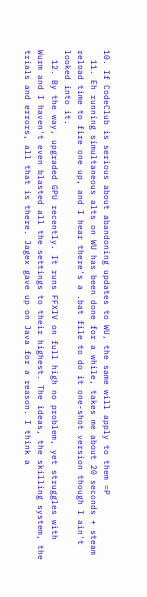10. If CodeClub is serious about abandoning updates to WU, the same will apply to them =P
  11. Eh running simultaneous alts on WU has been done for a while, takes me about 20 seconds + steam reload time to fire one up, and I hear there's a .bat file to do it one-shot version though I ain't looked into it.
  12. By the way, upgraded GPU recently. It runs FFXIV on full high no problem, yet struggles with Wurm and I haven't even blasted all the settings to their highest. The ideas, the skilling system, the trials and errors, all that is there. Jagex gave up on Java for a reason. I think a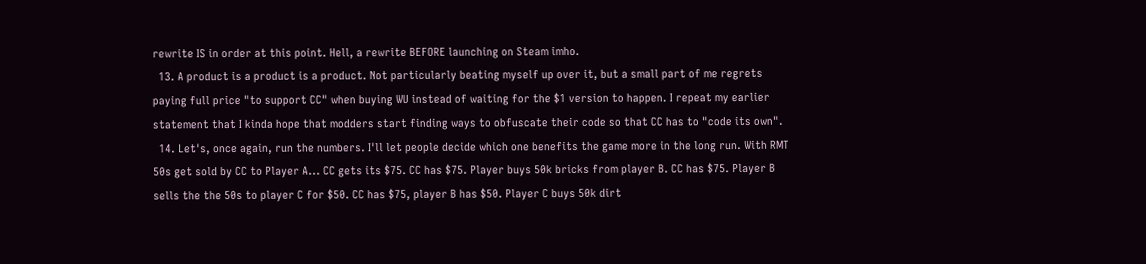rewrite IS in order at this point. Hell, a rewrite BEFORE launching on Steam imho.
  13. A product is a product is a product. Not particularly beating myself up over it, but a small part of me regrets paying full price "to support CC" when buying WU instead of waiting for the $1 version to happen. I repeat my earlier statement that I kinda hope that modders start finding ways to obfuscate their code so that CC has to "code its own".
  14. Let's, once again, run the numbers. I'll let people decide which one benefits the game more in the long run. With RMT 50s get sold by CC to Player A... CC gets its $75. CC has $75. Player buys 50k bricks from player B. CC has $75. Player B sells the the 50s to player C for $50. CC has $75, player B has $50. Player C buys 50k dirt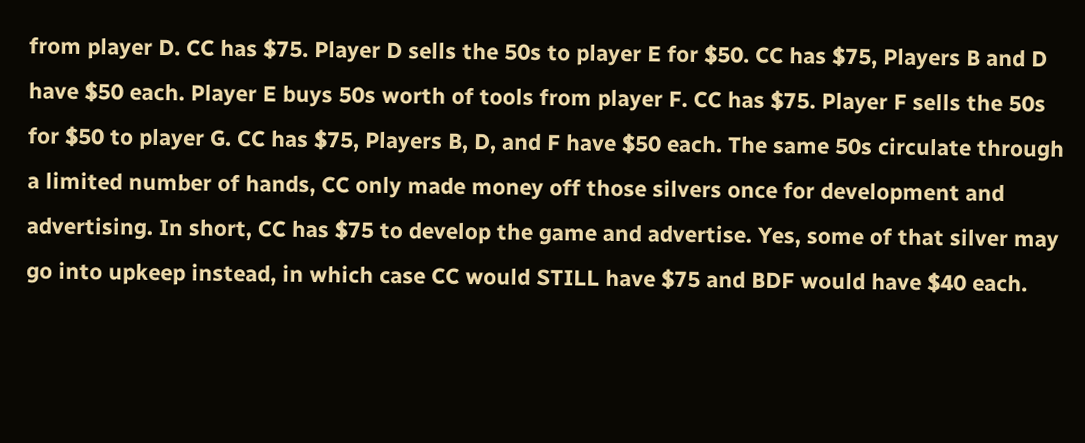from player D. CC has $75. Player D sells the 50s to player E for $50. CC has $75, Players B and D have $50 each. Player E buys 50s worth of tools from player F. CC has $75. Player F sells the 50s for $50 to player G. CC has $75, Players B, D, and F have $50 each. The same 50s circulate through a limited number of hands, CC only made money off those silvers once for development and advertising. In short, CC has $75 to develop the game and advertise. Yes, some of that silver may go into upkeep instead, in which case CC would STILL have $75 and BDF would have $40 each.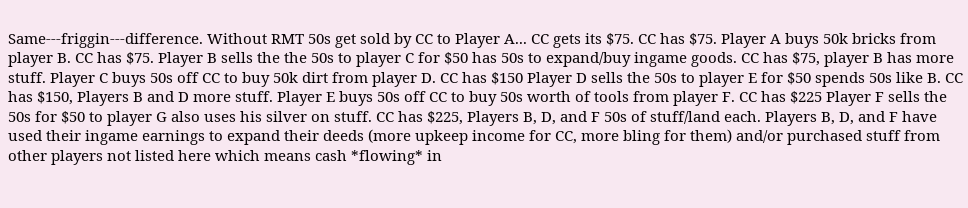Same---friggin---difference. Without RMT 50s get sold by CC to Player A... CC gets its $75. CC has $75. Player A buys 50k bricks from player B. CC has $75. Player B sells the the 50s to player C for $50 has 50s to expand/buy ingame goods. CC has $75, player B has more stuff. Player C buys 50s off CC to buy 50k dirt from player D. CC has $150 Player D sells the 50s to player E for $50 spends 50s like B. CC has $150, Players B and D more stuff. Player E buys 50s off CC to buy 50s worth of tools from player F. CC has $225 Player F sells the 50s for $50 to player G also uses his silver on stuff. CC has $225, Players B, D, and F 50s of stuff/land each. Players B, D, and F have used their ingame earnings to expand their deeds (more upkeep income for CC, more bling for them) and/or purchased stuff from other players not listed here which means cash *flowing* in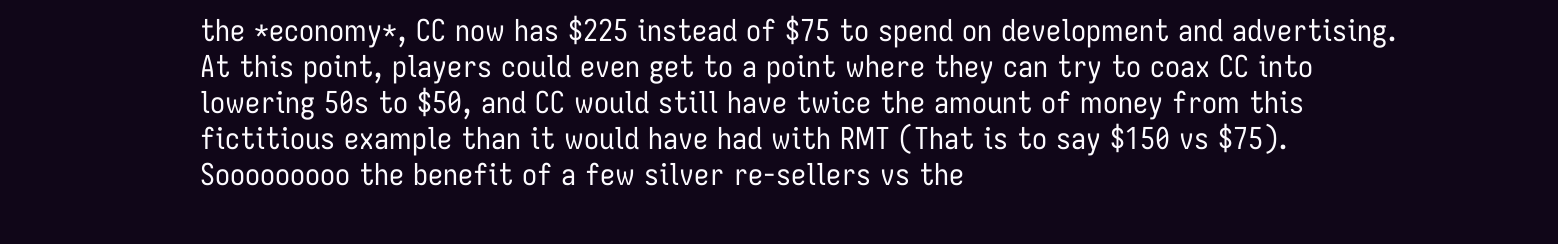the *economy*, CC now has $225 instead of $75 to spend on development and advertising. At this point, players could even get to a point where they can try to coax CC into lowering 50s to $50, and CC would still have twice the amount of money from this fictitious example than it would have had with RMT (That is to say $150 vs $75). Sooooooooo the benefit of a few silver re-sellers vs the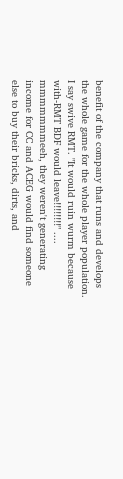benefit of the company that runs and develops the whole game for the whole player population. I say swive RMT. "It would ruin wurm because with-RMT BDF would leave!!!!!!!!" .... mmmmmmmeeh, they weren't generating income for CC and ACEG would find someone else to buy their bricks, dirts, and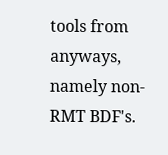tools from anyways, namely non-RMT BDF's.